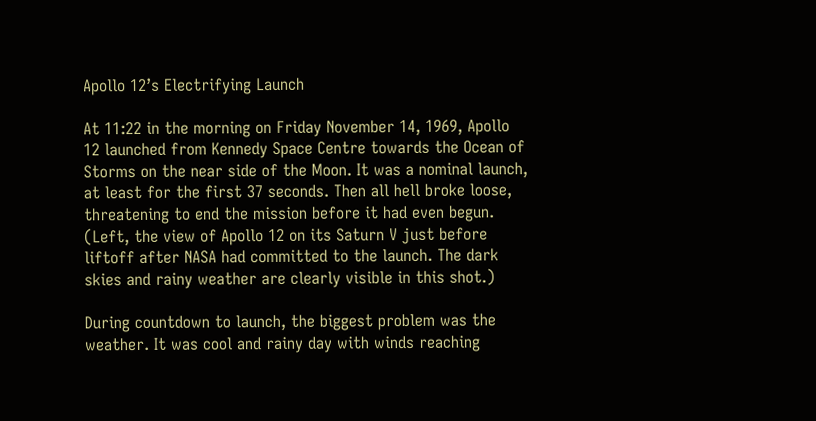Apollo 12’s Electrifying Launch

At 11:22 in the morning on Friday November 14, 1969, Apollo 12 launched from Kennedy Space Centre towards the Ocean of Storms on the near side of the Moon. It was a nominal launch, at least for the first 37 seconds. Then all hell broke loose, threatening to end the mission before it had even begun. (Left, the view of Apollo 12 on its Saturn V just before liftoff after NASA had committed to the launch. The dark skies and rainy weather are clearly visible in this shot.)

During countdown to launch, the biggest problem was the weather. It was cool and rainy day with winds reaching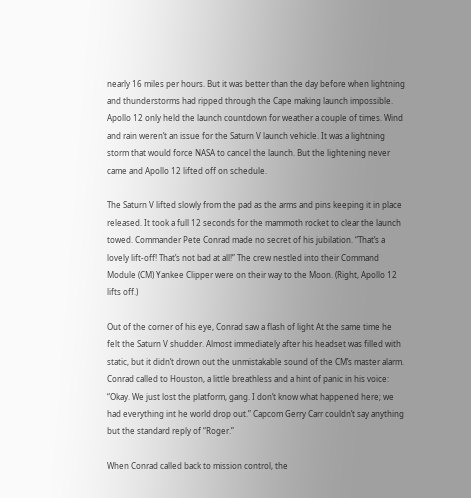nearly 16 miles per hours. But it was better than the day before when lightning and thunderstorms had ripped through the Cape making launch impossible. Apollo 12 only held the launch countdown for weather a couple of times. Wind and rain weren’t an issue for the Saturn V launch vehicle. It was a lightning storm that would force NASA to cancel the launch. But the lightening never came and Apollo 12 lifted off on schedule.

The Saturn V lifted slowly from the pad as the arms and pins keeping it in place released. It took a full 12 seconds for the mammoth rocket to clear the launch towed. Commander Pete Conrad made no secret of his jubilation. “That’s a lovely lift-off! That’s not bad at all!” The crew nestled into their Command Module (CM) Yankee Clipper were on their way to the Moon. (Right, Apollo 12 lifts off.)

Out of the corner of his eye, Conrad saw a flash of light At the same time he felt the Saturn V shudder. Almost immediately after his headset was filled with static, but it didn’t drown out the unmistakable sound of the CM’s master alarm. Conrad called to Houston, a little breathless and a hint of panic in his voice: “Okay. We just lost the platform, gang. I don’t know what happened here; we had everything int he world drop out.” Capcom Gerry Carr couldn’t say anything but the standard reply of “Roger.”

When Conrad called back to mission control, the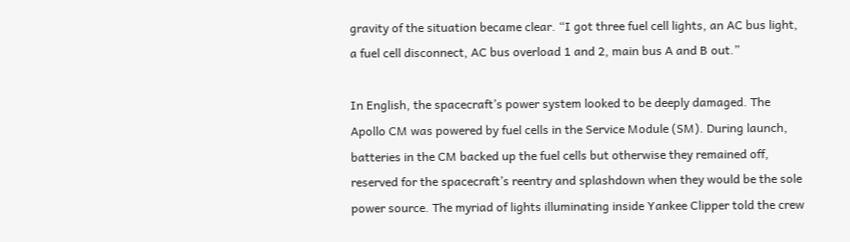gravity of the situation became clear. “I got three fuel cell lights, an AC bus light, a fuel cell disconnect, AC bus overload 1 and 2, main bus A and B out.”

In English, the spacecraft’s power system looked to be deeply damaged. The Apollo CM was powered by fuel cells in the Service Module (SM). During launch, batteries in the CM backed up the fuel cells but otherwise they remained off, reserved for the spacecraft’s reentry and splashdown when they would be the sole power source. The myriad of lights illuminating inside Yankee Clipper told the crew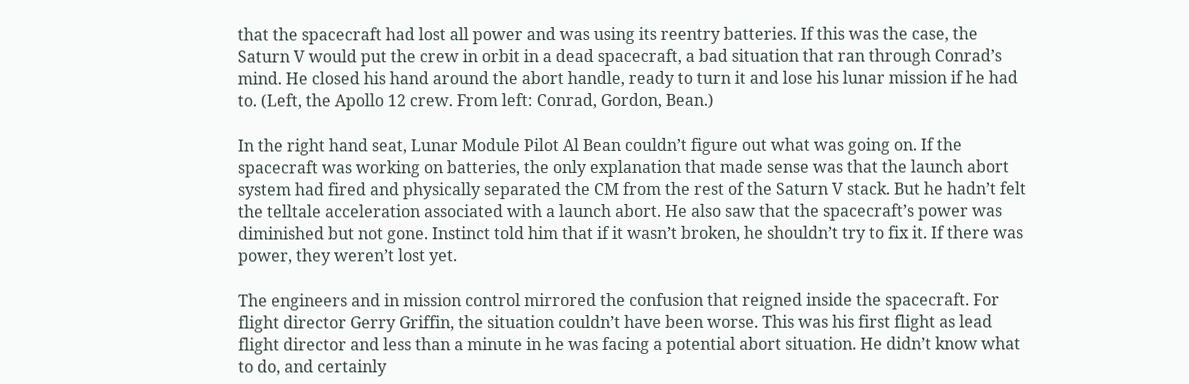that the spacecraft had lost all power and was using its reentry batteries. If this was the case, the Saturn V would put the crew in orbit in a dead spacecraft, a bad situation that ran through Conrad’s mind. He closed his hand around the abort handle, ready to turn it and lose his lunar mission if he had to. (Left, the Apollo 12 crew. From left: Conrad, Gordon, Bean.)

In the right hand seat, Lunar Module Pilot Al Bean couldn’t figure out what was going on. If the spacecraft was working on batteries, the only explanation that made sense was that the launch abort system had fired and physically separated the CM from the rest of the Saturn V stack. But he hadn’t felt the telltale acceleration associated with a launch abort. He also saw that the spacecraft’s power was diminished but not gone. Instinct told him that if it wasn’t broken, he shouldn’t try to fix it. If there was power, they weren’t lost yet.

The engineers and in mission control mirrored the confusion that reigned inside the spacecraft. For flight director Gerry Griffin, the situation couldn’t have been worse. This was his first flight as lead flight director and less than a minute in he was facing a potential abort situation. He didn’t know what to do, and certainly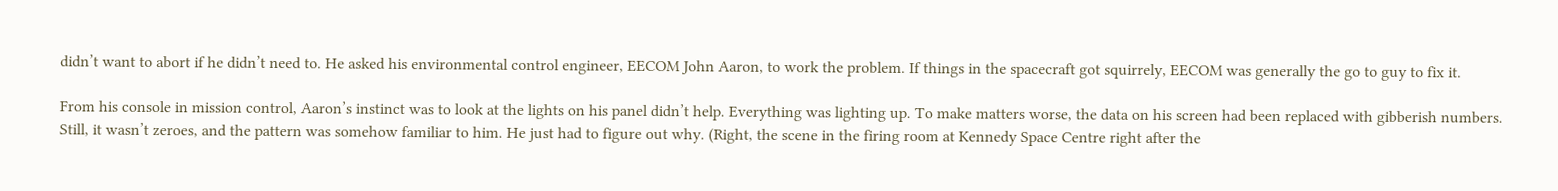didn’t want to abort if he didn’t need to. He asked his environmental control engineer, EECOM John Aaron, to work the problem. If things in the spacecraft got squirrely, EECOM was generally the go to guy to fix it.

From his console in mission control, Aaron’s instinct was to look at the lights on his panel didn’t help. Everything was lighting up. To make matters worse, the data on his screen had been replaced with gibberish numbers. Still, it wasn’t zeroes, and the pattern was somehow familiar to him. He just had to figure out why. (Right, the scene in the firing room at Kennedy Space Centre right after the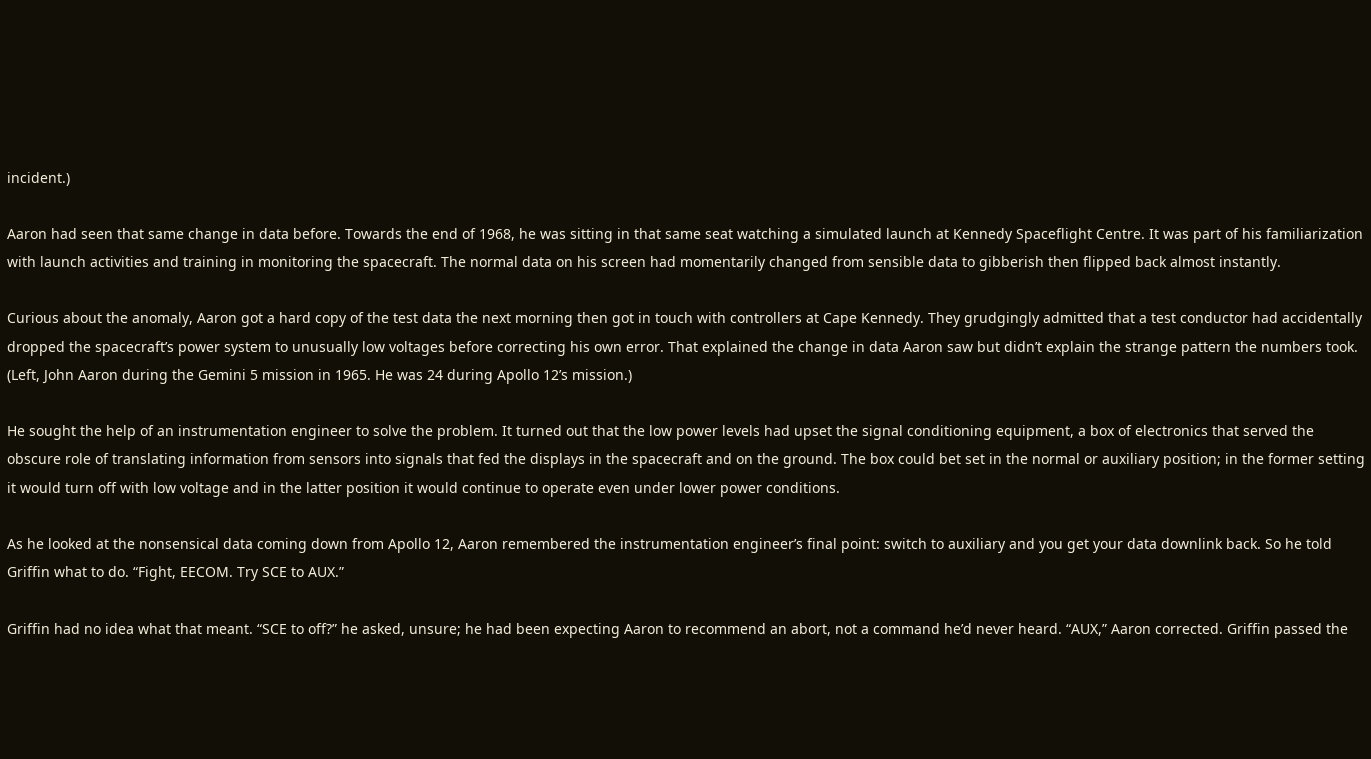incident.)

Aaron had seen that same change in data before. Towards the end of 1968, he was sitting in that same seat watching a simulated launch at Kennedy Spaceflight Centre. It was part of his familiarization with launch activities and training in monitoring the spacecraft. The normal data on his screen had momentarily changed from sensible data to gibberish then flipped back almost instantly.

Curious about the anomaly, Aaron got a hard copy of the test data the next morning then got in touch with controllers at Cape Kennedy. They grudgingly admitted that a test conductor had accidentally dropped the spacecraft’s power system to unusually low voltages before correcting his own error. That explained the change in data Aaron saw but didn’t explain the strange pattern the numbers took. (Left, John Aaron during the Gemini 5 mission in 1965. He was 24 during Apollo 12’s mission.)

He sought the help of an instrumentation engineer to solve the problem. It turned out that the low power levels had upset the signal conditioning equipment, a box of electronics that served the obscure role of translating information from sensors into signals that fed the displays in the spacecraft and on the ground. The box could bet set in the normal or auxiliary position; in the former setting it would turn off with low voltage and in the latter position it would continue to operate even under lower power conditions.

As he looked at the nonsensical data coming down from Apollo 12, Aaron remembered the instrumentation engineer’s final point: switch to auxiliary and you get your data downlink back. So he told Griffin what to do. “Fight, EECOM. Try SCE to AUX.”

Griffin had no idea what that meant. “SCE to off?” he asked, unsure; he had been expecting Aaron to recommend an abort, not a command he’d never heard. “AUX,” Aaron corrected. Griffin passed the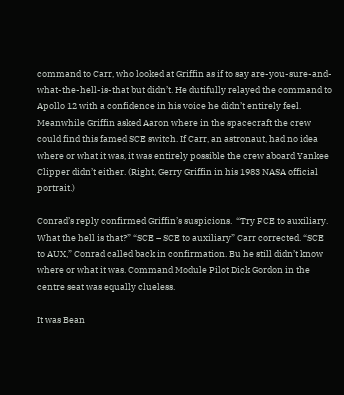command to Carr, who looked at Griffin as if to say are-you-sure-and-what-the-hell-is-that but didn’t. He dutifully relayed the command to Apollo 12 with a confidence in his voice he didn’t entirely feel. Meanwhile Griffin asked Aaron where in the spacecraft the crew could find this famed SCE switch. If Carr, an astronaut, had no idea where or what it was, it was entirely possible the crew aboard Yankee Clipper didn’t either. (Right, Gerry Griffin in his 1983 NASA official portrait.)

Conrad’s reply confirmed Griffin’s suspicions.  “Try FCE to auxiliary. What the hell is that?” “SCE – SCE to auxiliary” Carr corrected. “SCE to AUX,” Conrad called back in confirmation. Bu he still didn’t know where or what it was. Command Module Pilot Dick Gordon in the centre seat was equally clueless.

It was Bean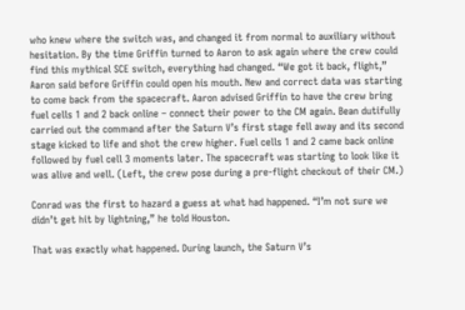who knew where the switch was, and changed it from normal to auxiliary without hesitation. By the time Griffin turned to Aaron to ask again where the crew could find this mythical SCE switch, everything had changed. “We got it back, flight,” Aaron said before Griffin could open his mouth. New and correct data was starting to come back from the spacecraft. Aaron advised Griffin to have the crew bring fuel cells 1 and 2 back online – connect their power to the CM again. Bean dutifully carried out the command after the Saturn V’s first stage fell away and its second stage kicked to life and shot the crew higher. Fuel cells 1 and 2 came back online followed by fuel cell 3 moments later. The spacecraft was starting to look like it was alive and well. (Left, the crew pose during a pre-flight checkout of their CM.)

Conrad was the first to hazard a guess at what had happened. “I’m not sure we didn’t get hit by lightning,” he told Houston.

That was exactly what happened. During launch, the Saturn V’s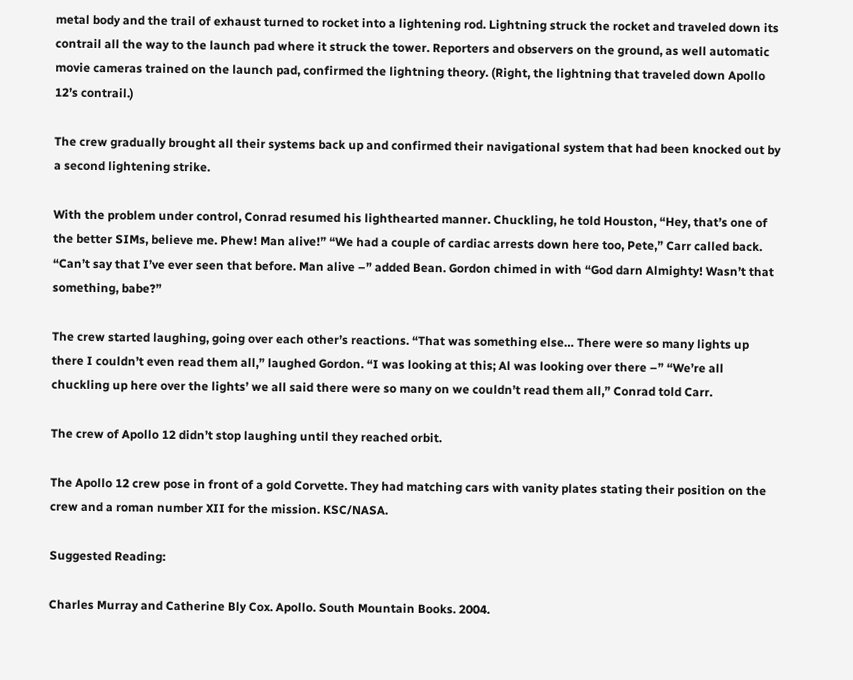metal body and the trail of exhaust turned to rocket into a lightening rod. Lightning struck the rocket and traveled down its contrail all the way to the launch pad where it struck the tower. Reporters and observers on the ground, as well automatic movie cameras trained on the launch pad, confirmed the lightning theory. (Right, the lightning that traveled down Apollo 12’s contrail.)

The crew gradually brought all their systems back up and confirmed their navigational system that had been knocked out by a second lightening strike.

With the problem under control, Conrad resumed his lighthearted manner. Chuckling, he told Houston, “Hey, that’s one of the better SIMs, believe me. Phew! Man alive!” “We had a couple of cardiac arrests down here too, Pete,” Carr called back. “Can’t say that I’ve ever seen that before. Man alive –” added Bean. Gordon chimed in with “God darn Almighty! Wasn’t that something, babe?”

The crew started laughing, going over each other’s reactions. “That was something else… There were so many lights up there I couldn’t even read them all,” laughed Gordon. “I was looking at this; Al was looking over there –” “We’re all chuckling up here over the lights’ we all said there were so many on we couldn’t read them all,” Conrad told Carr.

The crew of Apollo 12 didn’t stop laughing until they reached orbit.

The Apollo 12 crew pose in front of a gold Corvette. They had matching cars with vanity plates stating their position on the crew and a roman number XII for the mission. KSC/NASA.

Suggested Reading:

Charles Murray and Catherine Bly Cox. Apollo. South Mountain Books. 2004.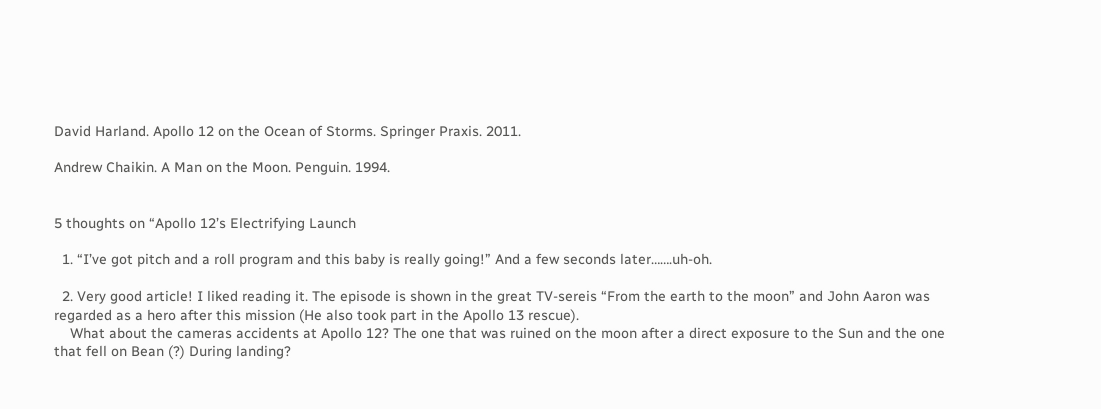David Harland. Apollo 12 on the Ocean of Storms. Springer Praxis. 2011.

Andrew Chaikin. A Man on the Moon. Penguin. 1994.


5 thoughts on “Apollo 12’s Electrifying Launch

  1. “I’ve got pitch and a roll program and this baby is really going!” And a few seconds later…….uh-oh.

  2. Very good article! I liked reading it. The episode is shown in the great TV-sereis “From the earth to the moon” and John Aaron was regarded as a hero after this mission (He also took part in the Apollo 13 rescue).
    What about the cameras accidents at Apollo 12? The one that was ruined on the moon after a direct exposure to the Sun and the one that fell on Bean (?) During landing?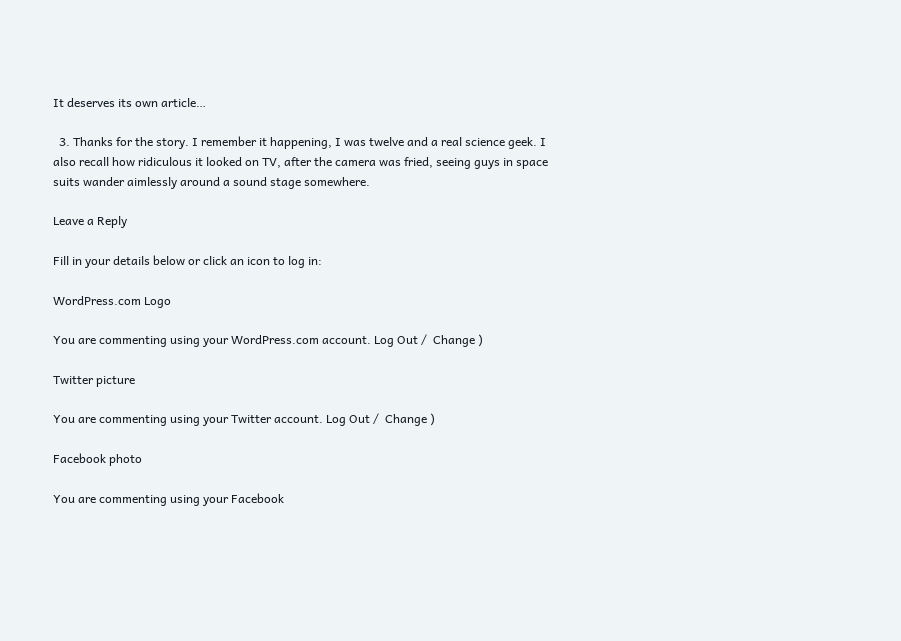It deserves its own article…

  3. Thanks for the story. I remember it happening, I was twelve and a real science geek. I also recall how ridiculous it looked on TV, after the camera was fried, seeing guys in space suits wander aimlessly around a sound stage somewhere.

Leave a Reply

Fill in your details below or click an icon to log in:

WordPress.com Logo

You are commenting using your WordPress.com account. Log Out /  Change )

Twitter picture

You are commenting using your Twitter account. Log Out /  Change )

Facebook photo

You are commenting using your Facebook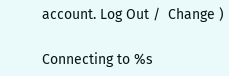account. Log Out /  Change )

Connecting to %s